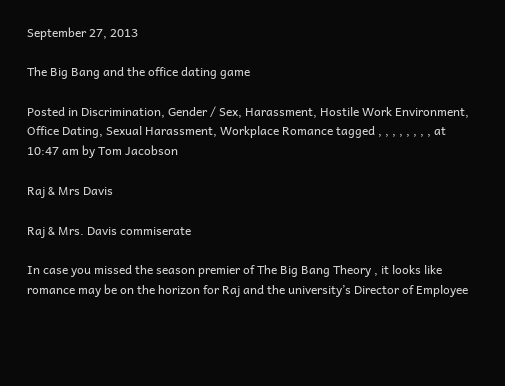September 27, 2013

The Big Bang and the office dating game

Posted in Discrimination, Gender / Sex, Harassment, Hostile Work Environment, Office Dating, Sexual Harassment, Workplace Romance tagged , , , , , , , , at 10:47 am by Tom Jacobson

Raj & Mrs Davis

Raj & Mrs. Davis commiserate

In case you missed the season premier of The Big Bang Theory , it looks like romance may be on the horizon for Raj and the university’s Director of Employee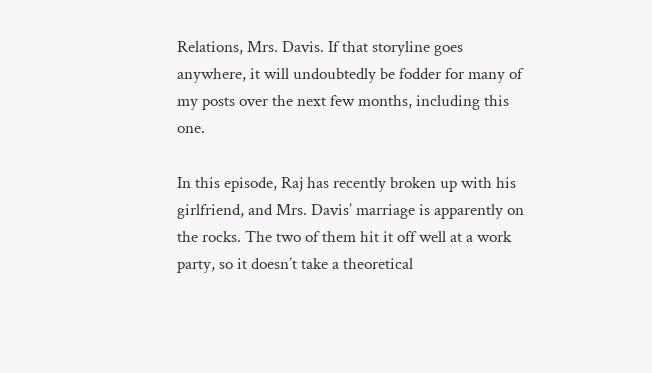Relations, Mrs. Davis. If that storyline goes anywhere, it will undoubtedly be fodder for many of my posts over the next few months, including this one.

In this episode, Raj has recently broken up with his girlfriend, and Mrs. Davis’ marriage is apparently on the rocks. The two of them hit it off well at a work party, so it doesn’t take a theoretical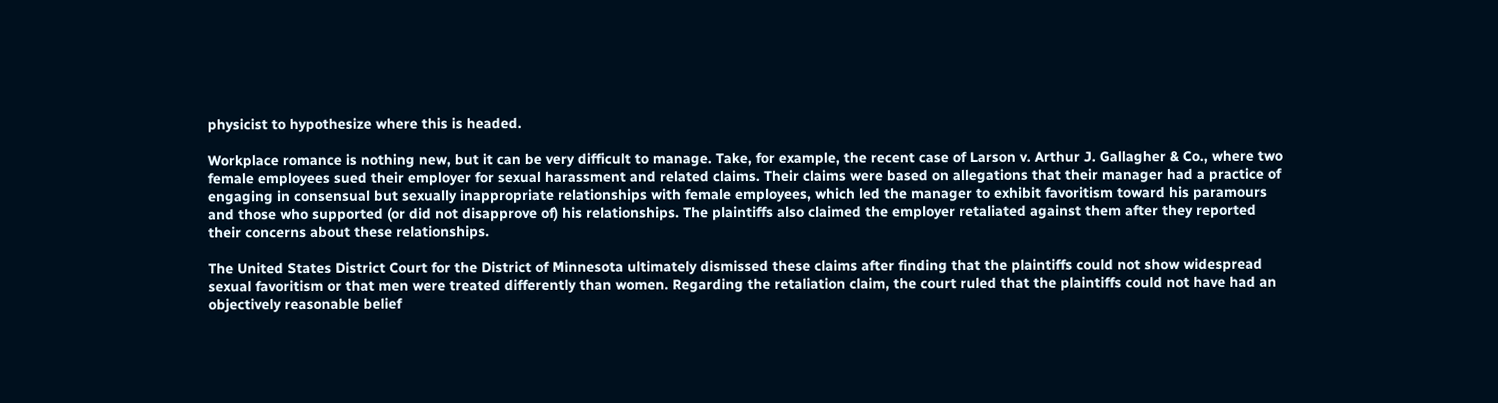physicist to hypothesize where this is headed.

Workplace romance is nothing new, but it can be very difficult to manage. Take, for example, the recent case of Larson v. Arthur J. Gallagher & Co., where two female employees sued their employer for sexual harassment and related claims. Their claims were based on allegations that their manager had a practice of engaging in consensual but sexually inappropriate relationships with female employees, which led the manager to exhibit favoritism toward his paramours and those who supported (or did not disapprove of) his relationships. The plaintiffs also claimed the employer retaliated against them after they reported their concerns about these relationships.

The United States District Court for the District of Minnesota ultimately dismissed these claims after finding that the plaintiffs could not show widespread sexual favoritism or that men were treated differently than women. Regarding the retaliation claim, the court ruled that the plaintiffs could not have had an objectively reasonable belief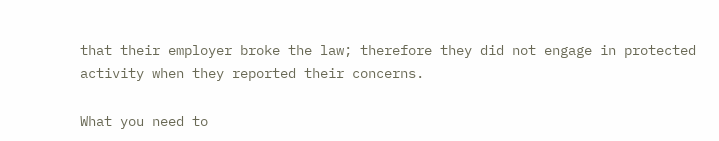that their employer broke the law; therefore they did not engage in protected activity when they reported their concerns.

What you need to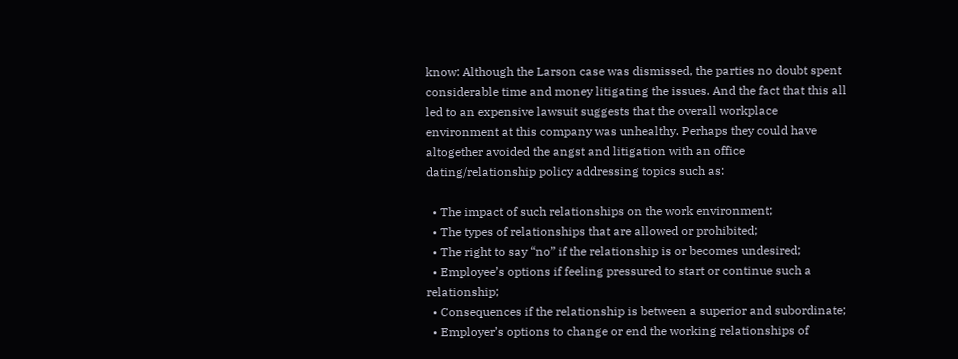know: Although the Larson case was dismissed, the parties no doubt spent considerable time and money litigating the issues. And the fact that this all led to an expensive lawsuit suggests that the overall workplace environment at this company was unhealthy. Perhaps they could have altogether avoided the angst and litigation with an office dating/relationship policy addressing topics such as:

  • The impact of such relationships on the work environment;
  • The types of relationships that are allowed or prohibited;
  • The right to say “no” if the relationship is or becomes undesired;
  • Employee’s options if feeling pressured to start or continue such a relationship;
  • Consequences if the relationship is between a superior and subordinate;
  • Employer’s options to change or end the working relationships of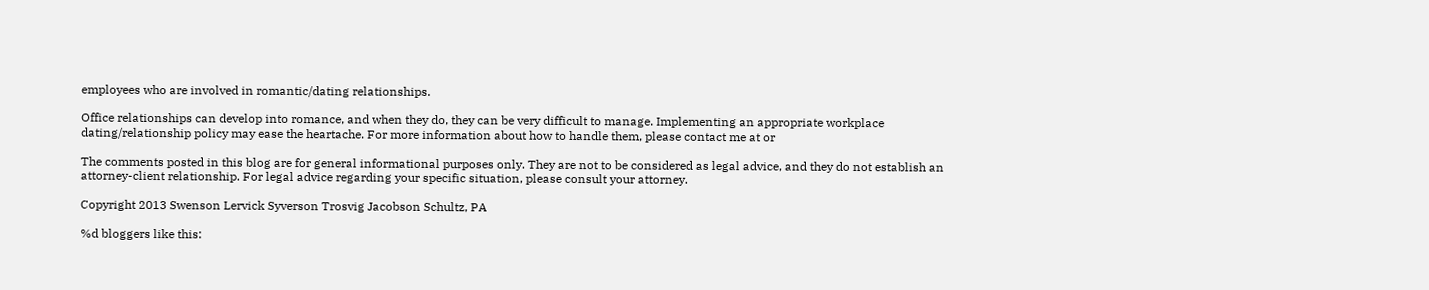employees who are involved in romantic/dating relationships.

Office relationships can develop into romance, and when they do, they can be very difficult to manage. Implementing an appropriate workplace dating/relationship policy may ease the heartache. For more information about how to handle them, please contact me at or

The comments posted in this blog are for general informational purposes only. They are not to be considered as legal advice, and they do not establish an attorney-client relationship. For legal advice regarding your specific situation, please consult your attorney.

Copyright 2013 Swenson Lervick Syverson Trosvig Jacobson Schultz, PA

%d bloggers like this: